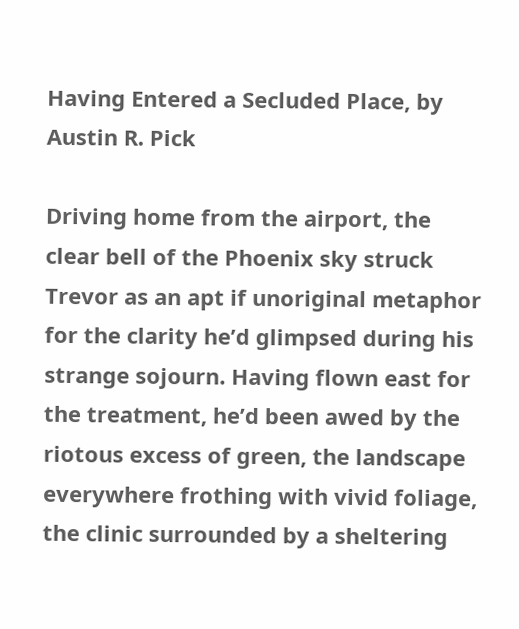Having Entered a Secluded Place, by Austin R. Pick

Driving home from the airport, the clear bell of the Phoenix sky struck Trevor as an apt if unoriginal metaphor for the clarity he’d glimpsed during his strange sojourn. Having flown east for the treatment, he’d been awed by the riotous excess of green, the landscape everywhere frothing with vivid foliage, the clinic surrounded by a sheltering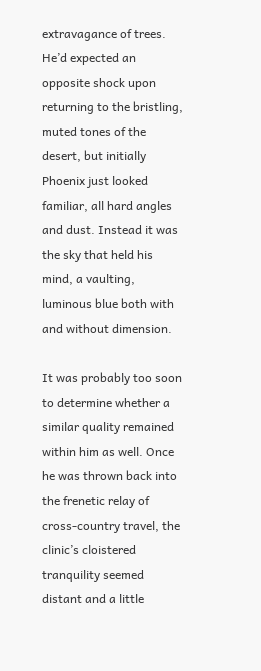extravagance of trees. He’d expected an opposite shock upon returning to the bristling, muted tones of the desert, but initially Phoenix just looked familiar, all hard angles and dust. Instead it was the sky that held his mind, a vaulting, luminous blue both with and without dimension.

It was probably too soon to determine whether a similar quality remained within him as well. Once he was thrown back into the frenetic relay of cross-country travel, the clinic’s cloistered tranquility seemed distant and a little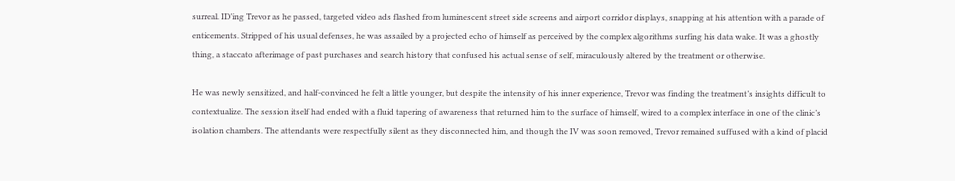surreal. ID’ing Trevor as he passed, targeted video ads flashed from luminescent street side screens and airport corridor displays, snapping at his attention with a parade of enticements. Stripped of his usual defenses, he was assailed by a projected echo of himself as perceived by the complex algorithms surfing his data wake. It was a ghostly thing, a staccato afterimage of past purchases and search history that confused his actual sense of self, miraculously altered by the treatment or otherwise.

He was newly sensitized, and half-convinced he felt a little younger, but despite the intensity of his inner experience, Trevor was finding the treatment’s insights difficult to contextualize. The session itself had ended with a fluid tapering of awareness that returned him to the surface of himself, wired to a complex interface in one of the clinic’s isolation chambers. The attendants were respectfully silent as they disconnected him, and though the IV was soon removed, Trevor remained suffused with a kind of placid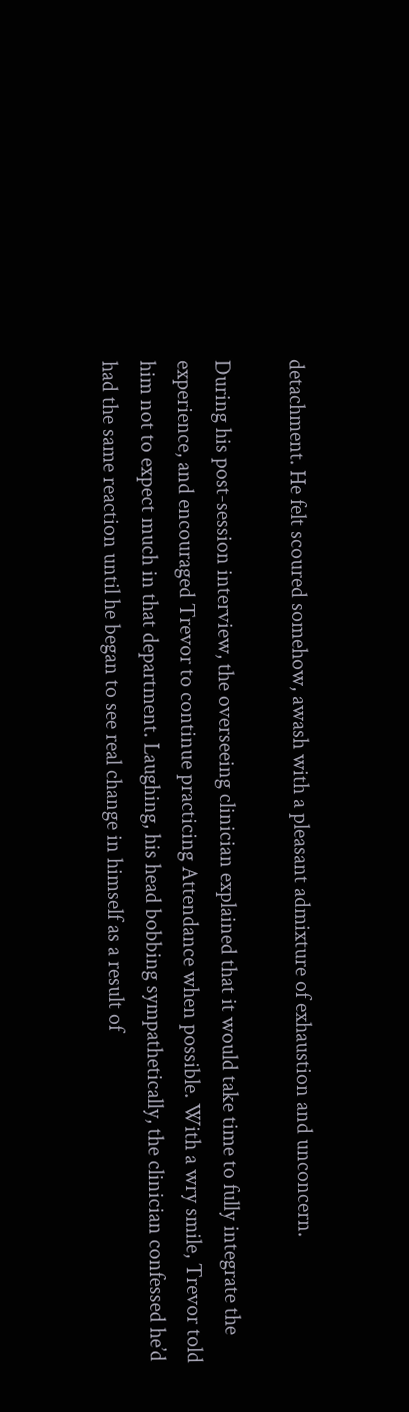detachment. He felt scoured somehow, awash with a pleasant admixture of exhaustion and unconcern.

During his post-session interview, the overseeing clinician explained that it would take time to fully integrate the experience, and encouraged Trevor to continue practicing Attendance when possible. With a wry smile, Trevor told him not to expect much in that department. Laughing, his head bobbing sympathetically, the clinician confessed he’d had the same reaction until he began to see real change in himself as a result of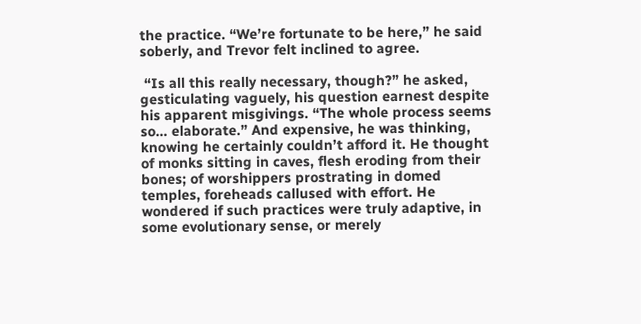the practice. “We’re fortunate to be here,” he said soberly, and Trevor felt inclined to agree.

 “Is all this really necessary, though?” he asked, gesticulating vaguely, his question earnest despite his apparent misgivings. “The whole process seems so… elaborate.” And expensive, he was thinking, knowing he certainly couldn’t afford it. He thought of monks sitting in caves, flesh eroding from their bones; of worshippers prostrating in domed temples, foreheads callused with effort. He wondered if such practices were truly adaptive, in some evolutionary sense, or merely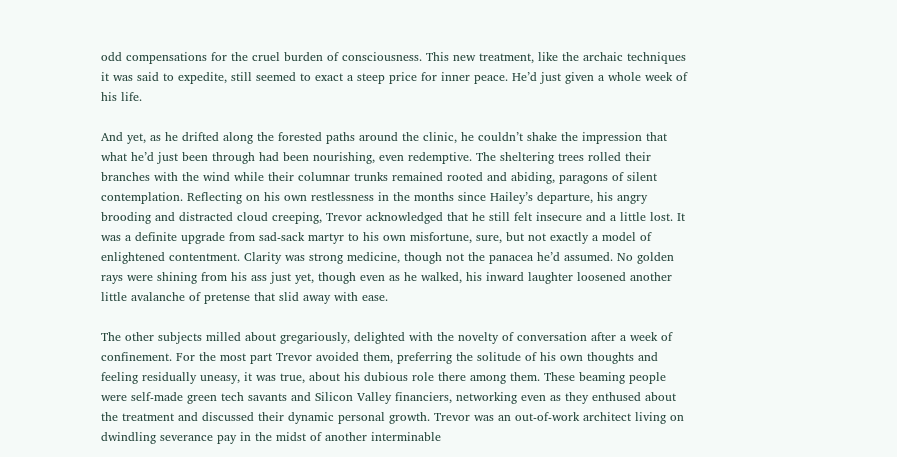odd compensations for the cruel burden of consciousness. This new treatment, like the archaic techniques it was said to expedite, still seemed to exact a steep price for inner peace. He’d just given a whole week of his life.

And yet, as he drifted along the forested paths around the clinic, he couldn’t shake the impression that what he’d just been through had been nourishing, even redemptive. The sheltering trees rolled their branches with the wind while their columnar trunks remained rooted and abiding, paragons of silent contemplation. Reflecting on his own restlessness in the months since Hailey’s departure, his angry brooding and distracted cloud creeping, Trevor acknowledged that he still felt insecure and a little lost. It was a definite upgrade from sad-sack martyr to his own misfortune, sure, but not exactly a model of enlightened contentment. Clarity was strong medicine, though not the panacea he’d assumed. No golden rays were shining from his ass just yet, though even as he walked, his inward laughter loosened another little avalanche of pretense that slid away with ease.

The other subjects milled about gregariously, delighted with the novelty of conversation after a week of confinement. For the most part Trevor avoided them, preferring the solitude of his own thoughts and feeling residually uneasy, it was true, about his dubious role there among them. These beaming people were self-made green tech savants and Silicon Valley financiers, networking even as they enthused about the treatment and discussed their dynamic personal growth. Trevor was an out-of-work architect living on dwindling severance pay in the midst of another interminable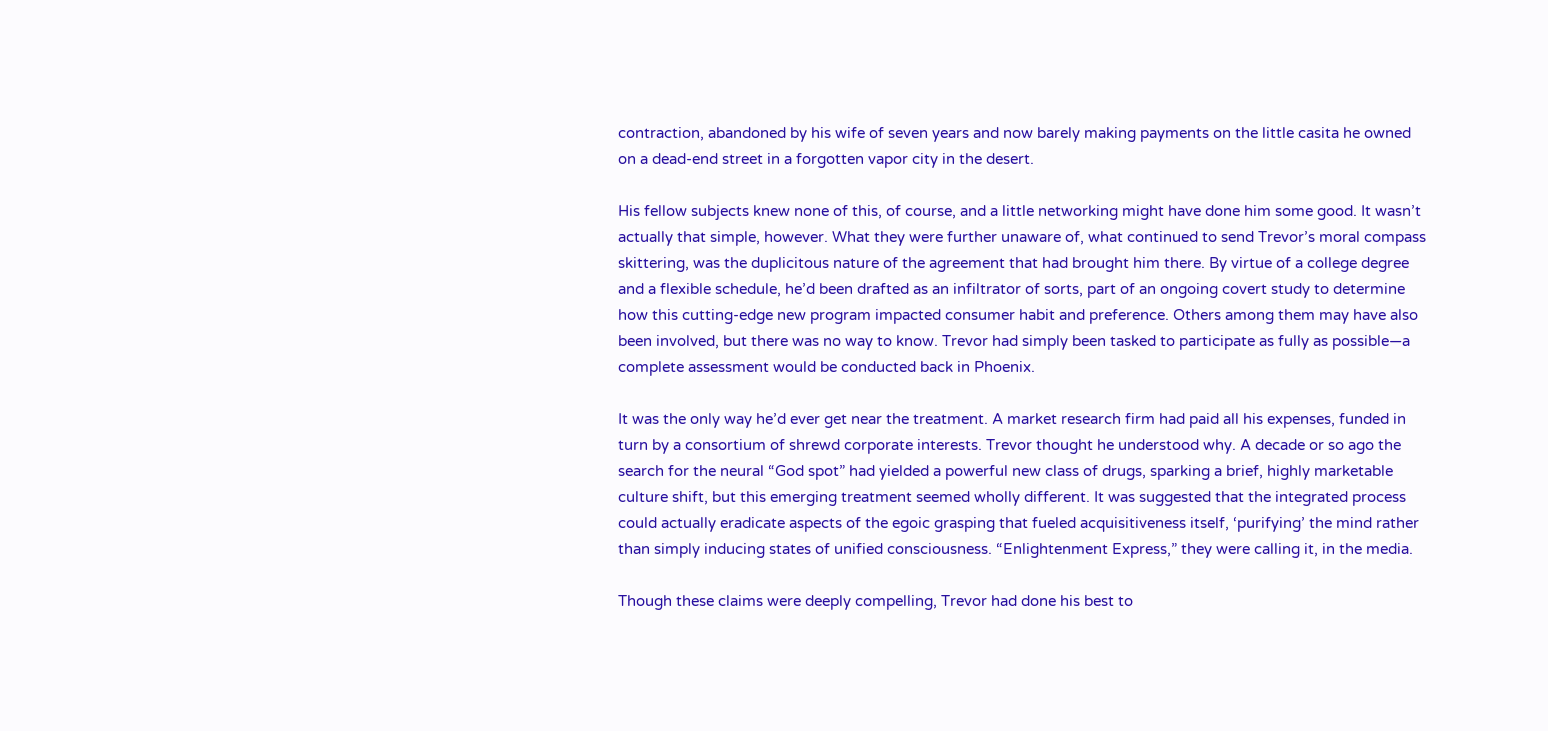contraction, abandoned by his wife of seven years and now barely making payments on the little casita he owned on a dead-end street in a forgotten vapor city in the desert.

His fellow subjects knew none of this, of course, and a little networking might have done him some good. It wasn’t actually that simple, however. What they were further unaware of, what continued to send Trevor’s moral compass skittering, was the duplicitous nature of the agreement that had brought him there. By virtue of a college degree and a flexible schedule, he’d been drafted as an infiltrator of sorts, part of an ongoing covert study to determine how this cutting-edge new program impacted consumer habit and preference. Others among them may have also been involved, but there was no way to know. Trevor had simply been tasked to participate as fully as possible—a complete assessment would be conducted back in Phoenix.

It was the only way he’d ever get near the treatment. A market research firm had paid all his expenses, funded in turn by a consortium of shrewd corporate interests. Trevor thought he understood why. A decade or so ago the search for the neural “God spot” had yielded a powerful new class of drugs, sparking a brief, highly marketable culture shift, but this emerging treatment seemed wholly different. It was suggested that the integrated process could actually eradicate aspects of the egoic grasping that fueled acquisitiveness itself, ‘purifying’ the mind rather than simply inducing states of unified consciousness. “Enlightenment Express,” they were calling it, in the media.

Though these claims were deeply compelling, Trevor had done his best to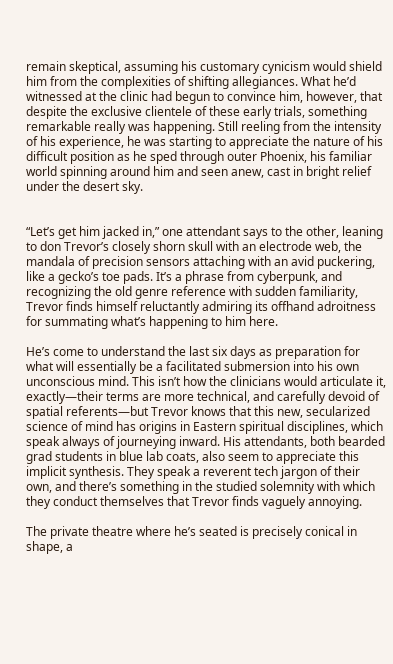remain skeptical, assuming his customary cynicism would shield him from the complexities of shifting allegiances. What he’d witnessed at the clinic had begun to convince him, however, that despite the exclusive clientele of these early trials, something remarkable really was happening. Still reeling from the intensity of his experience, he was starting to appreciate the nature of his difficult position as he sped through outer Phoenix, his familiar world spinning around him and seen anew, cast in bright relief under the desert sky.


“Let’s get him jacked in,” one attendant says to the other, leaning to don Trevor’s closely shorn skull with an electrode web, the mandala of precision sensors attaching with an avid puckering, like a gecko’s toe pads. It’s a phrase from cyberpunk, and recognizing the old genre reference with sudden familiarity, Trevor finds himself reluctantly admiring its offhand adroitness for summating what’s happening to him here.

He’s come to understand the last six days as preparation for what will essentially be a facilitated submersion into his own unconscious mind. This isn’t how the clinicians would articulate it, exactly—their terms are more technical, and carefully devoid of spatial referents—but Trevor knows that this new, secularized science of mind has origins in Eastern spiritual disciplines, which speak always of journeying inward. His attendants, both bearded grad students in blue lab coats, also seem to appreciate this implicit synthesis. They speak a reverent tech jargon of their own, and there’s something in the studied solemnity with which they conduct themselves that Trevor finds vaguely annoying.

The private theatre where he’s seated is precisely conical in shape, a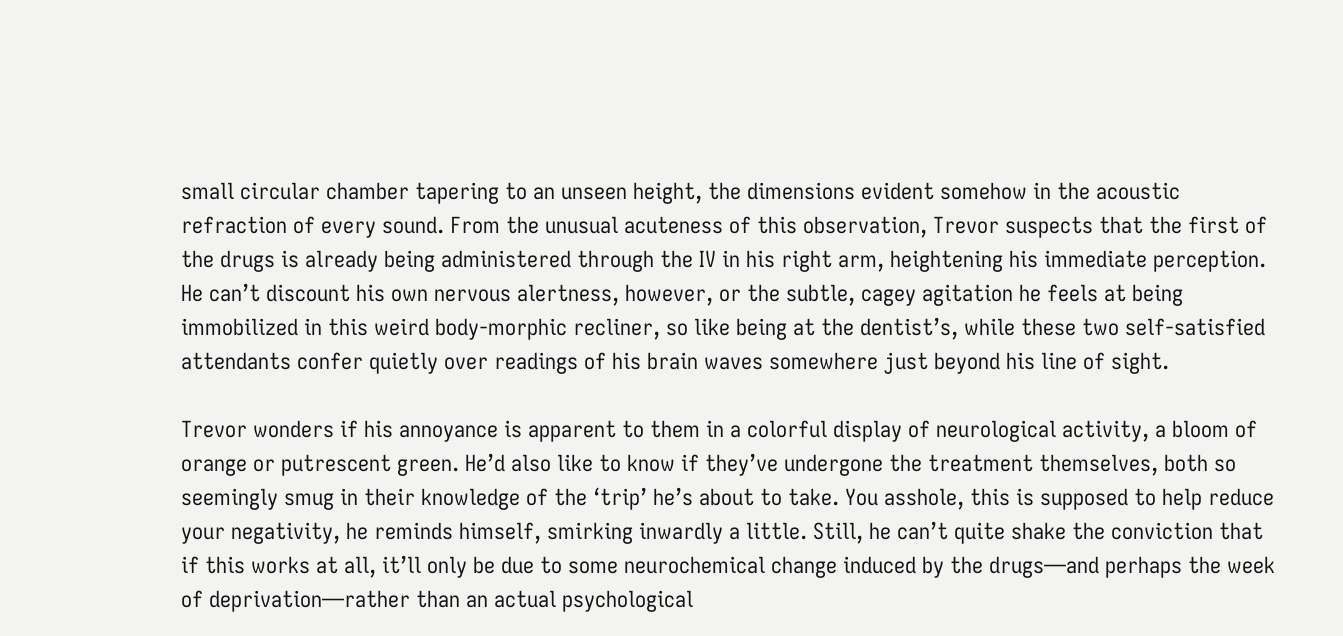small circular chamber tapering to an unseen height, the dimensions evident somehow in the acoustic refraction of every sound. From the unusual acuteness of this observation, Trevor suspects that the first of the drugs is already being administered through the IV in his right arm, heightening his immediate perception. He can’t discount his own nervous alertness, however, or the subtle, cagey agitation he feels at being immobilized in this weird body-morphic recliner, so like being at the dentist’s, while these two self-satisfied attendants confer quietly over readings of his brain waves somewhere just beyond his line of sight.

Trevor wonders if his annoyance is apparent to them in a colorful display of neurological activity, a bloom of orange or putrescent green. He’d also like to know if they’ve undergone the treatment themselves, both so seemingly smug in their knowledge of the ‘trip’ he’s about to take. You asshole, this is supposed to help reduce your negativity, he reminds himself, smirking inwardly a little. Still, he can’t quite shake the conviction that if this works at all, it’ll only be due to some neurochemical change induced by the drugs—and perhaps the week of deprivation—rather than an actual psychological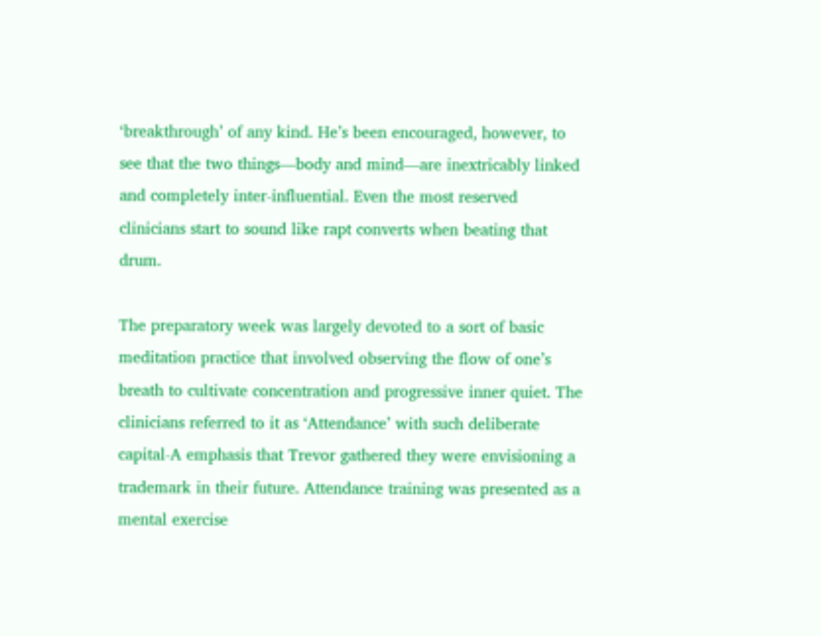‘breakthrough’ of any kind. He’s been encouraged, however, to see that the two things—body and mind—are inextricably linked and completely inter-influential. Even the most reserved clinicians start to sound like rapt converts when beating that drum.

The preparatory week was largely devoted to a sort of basic meditation practice that involved observing the flow of one’s breath to cultivate concentration and progressive inner quiet. The clinicians referred to it as ‘Attendance’ with such deliberate capital-A emphasis that Trevor gathered they were envisioning a trademark in their future. Attendance training was presented as a mental exercise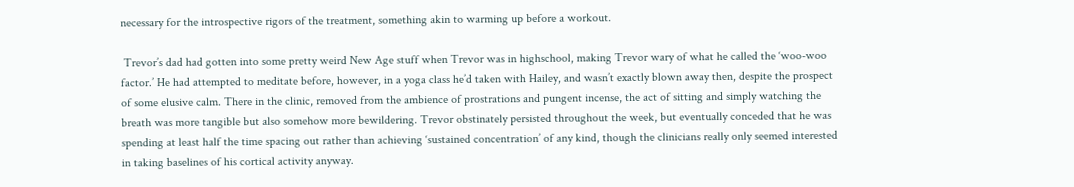necessary for the introspective rigors of the treatment, something akin to warming up before a workout.

 Trevor’s dad had gotten into some pretty weird New Age stuff when Trevor was in highschool, making Trevor wary of what he called the ‘woo-woo factor.’ He had attempted to meditate before, however, in a yoga class he’d taken with Hailey, and wasn’t exactly blown away then, despite the prospect of some elusive calm. There in the clinic, removed from the ambience of prostrations and pungent incense, the act of sitting and simply watching the breath was more tangible but also somehow more bewildering. Trevor obstinately persisted throughout the week, but eventually conceded that he was spending at least half the time spacing out rather than achieving ‘sustained concentration’ of any kind, though the clinicians really only seemed interested in taking baselines of his cortical activity anyway.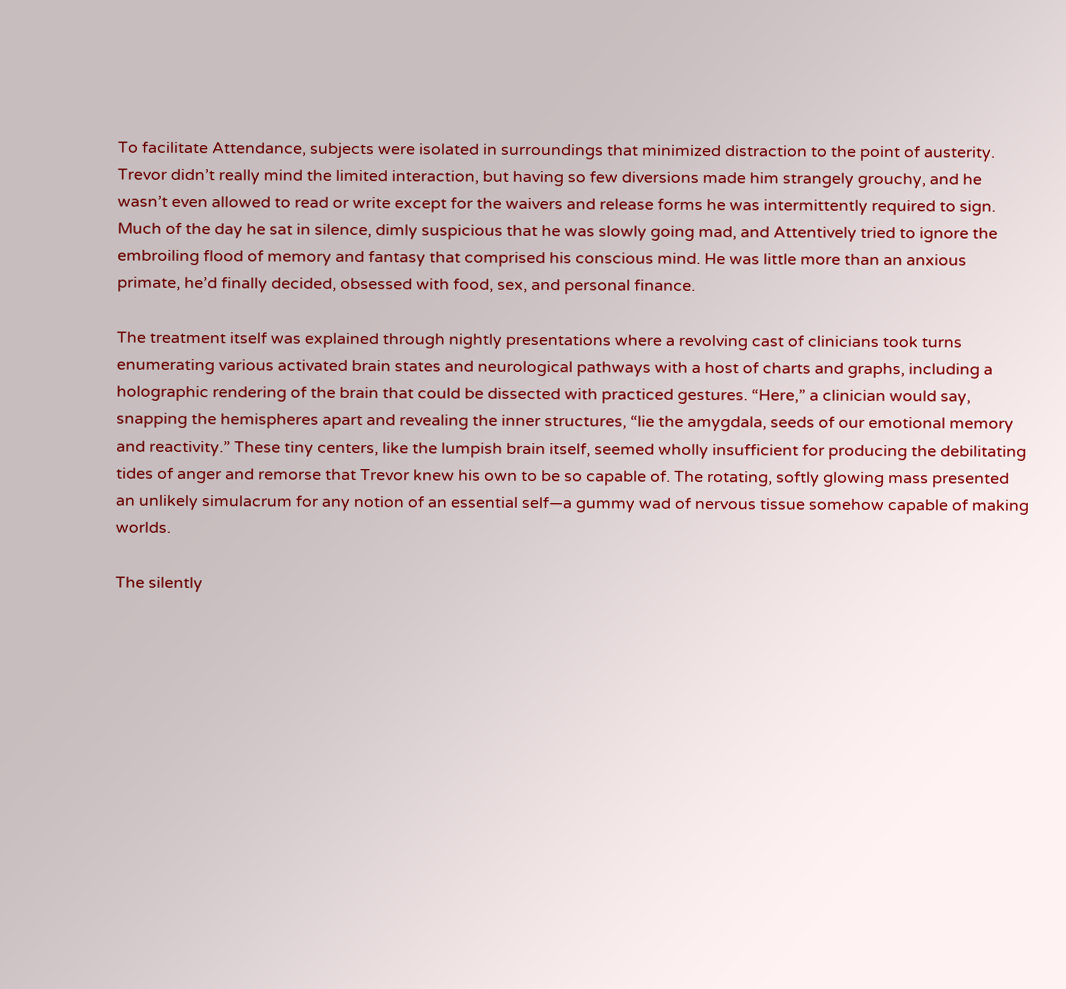To facilitate Attendance, subjects were isolated in surroundings that minimized distraction to the point of austerity. Trevor didn’t really mind the limited interaction, but having so few diversions made him strangely grouchy, and he wasn’t even allowed to read or write except for the waivers and release forms he was intermittently required to sign. Much of the day he sat in silence, dimly suspicious that he was slowly going mad, and Attentively tried to ignore the embroiling flood of memory and fantasy that comprised his conscious mind. He was little more than an anxious primate, he’d finally decided, obsessed with food, sex, and personal finance.

The treatment itself was explained through nightly presentations where a revolving cast of clinicians took turns enumerating various activated brain states and neurological pathways with a host of charts and graphs, including a holographic rendering of the brain that could be dissected with practiced gestures. “Here,” a clinician would say, snapping the hemispheres apart and revealing the inner structures, “lie the amygdala, seeds of our emotional memory and reactivity.” These tiny centers, like the lumpish brain itself, seemed wholly insufficient for producing the debilitating tides of anger and remorse that Trevor knew his own to be so capable of. The rotating, softly glowing mass presented an unlikely simulacrum for any notion of an essential self—a gummy wad of nervous tissue somehow capable of making worlds.

The silently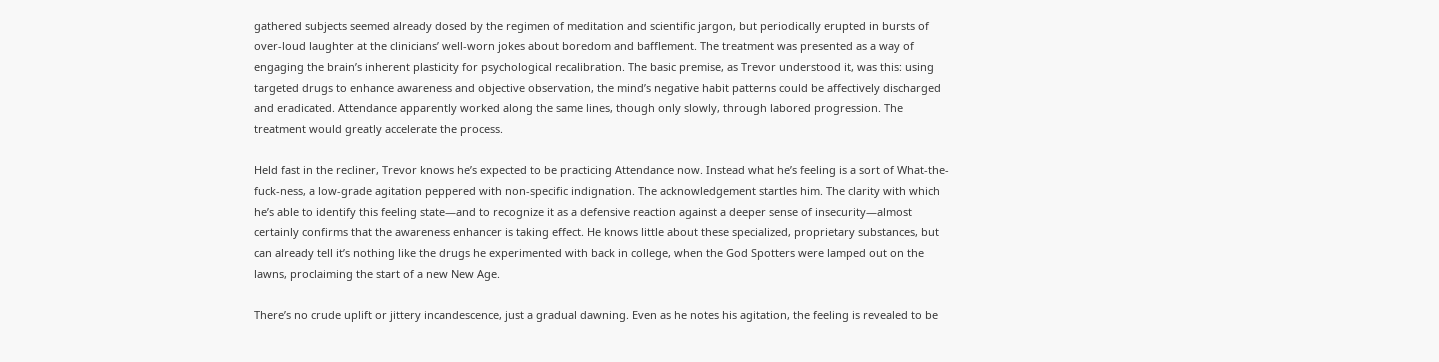gathered subjects seemed already dosed by the regimen of meditation and scientific jargon, but periodically erupted in bursts of over-loud laughter at the clinicians’ well-worn jokes about boredom and bafflement. The treatment was presented as a way of engaging the brain’s inherent plasticity for psychological recalibration. The basic premise, as Trevor understood it, was this: using targeted drugs to enhance awareness and objective observation, the mind’s negative habit patterns could be affectively discharged and eradicated. Attendance apparently worked along the same lines, though only slowly, through labored progression. The treatment would greatly accelerate the process.

Held fast in the recliner, Trevor knows he’s expected to be practicing Attendance now. Instead what he’s feeling is a sort of What-the-fuck-ness, a low-grade agitation peppered with non-specific indignation. The acknowledgement startles him. The clarity with which he’s able to identify this feeling state—and to recognize it as a defensive reaction against a deeper sense of insecurity—almost certainly confirms that the awareness enhancer is taking effect. He knows little about these specialized, proprietary substances, but can already tell it’s nothing like the drugs he experimented with back in college, when the God Spotters were lamped out on the lawns, proclaiming the start of a new New Age.

There’s no crude uplift or jittery incandescence, just a gradual dawning. Even as he notes his agitation, the feeling is revealed to be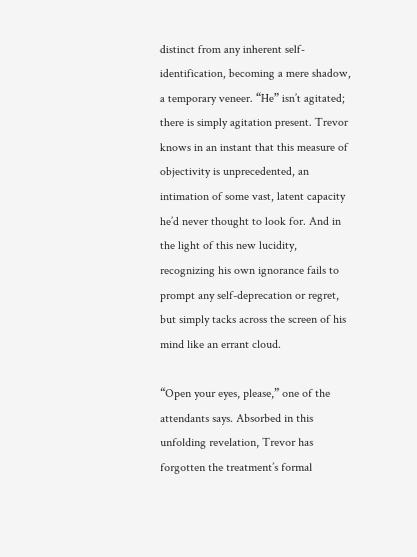distinct from any inherent self-identification, becoming a mere shadow, a temporary veneer. “He” isn’t agitated; there is simply agitation present. Trevor knows in an instant that this measure of objectivity is unprecedented, an intimation of some vast, latent capacity he’d never thought to look for. And in the light of this new lucidity, recognizing his own ignorance fails to prompt any self-deprecation or regret, but simply tacks across the screen of his mind like an errant cloud.

“Open your eyes, please,” one of the attendants says. Absorbed in this unfolding revelation, Trevor has forgotten the treatment’s formal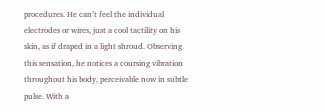procedures. He can’t feel the individual electrodes or wires, just a cool tactility on his skin, as if draped in a light shroud. Observing this sensation, he notices a coursing vibration throughout his body, perceivable now in subtle pulse. With a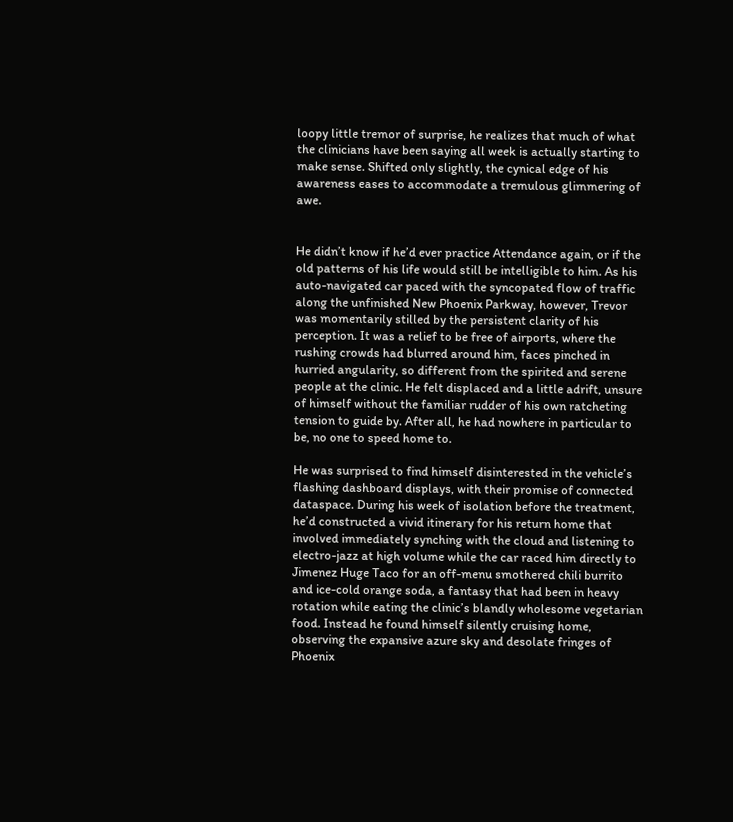loopy little tremor of surprise, he realizes that much of what the clinicians have been saying all week is actually starting to make sense. Shifted only slightly, the cynical edge of his awareness eases to accommodate a tremulous glimmering of awe.


He didn’t know if he’d ever practice Attendance again, or if the old patterns of his life would still be intelligible to him. As his auto-navigated car paced with the syncopated flow of traffic along the unfinished New Phoenix Parkway, however, Trevor was momentarily stilled by the persistent clarity of his perception. It was a relief to be free of airports, where the rushing crowds had blurred around him, faces pinched in hurried angularity, so different from the spirited and serene people at the clinic. He felt displaced and a little adrift, unsure of himself without the familiar rudder of his own ratcheting tension to guide by. After all, he had nowhere in particular to be, no one to speed home to.

He was surprised to find himself disinterested in the vehicle’s flashing dashboard displays, with their promise of connected dataspace. During his week of isolation before the treatment, he’d constructed a vivid itinerary for his return home that involved immediately synching with the cloud and listening to electro-jazz at high volume while the car raced him directly to Jimenez Huge Taco for an off-menu smothered chili burrito and ice-cold orange soda, a fantasy that had been in heavy rotation while eating the clinic’s blandly wholesome vegetarian food. Instead he found himself silently cruising home, observing the expansive azure sky and desolate fringes of Phoenix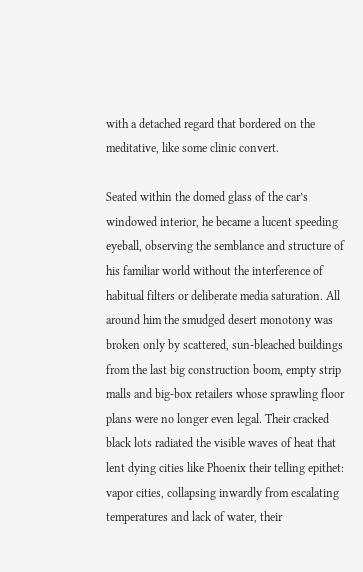with a detached regard that bordered on the meditative, like some clinic convert.

Seated within the domed glass of the car’s windowed interior, he became a lucent speeding eyeball, observing the semblance and structure of his familiar world without the interference of habitual filters or deliberate media saturation. All around him the smudged desert monotony was broken only by scattered, sun-bleached buildings from the last big construction boom, empty strip malls and big-box retailers whose sprawling floor plans were no longer even legal. Their cracked black lots radiated the visible waves of heat that lent dying cities like Phoenix their telling epithet: vapor cities, collapsing inwardly from escalating temperatures and lack of water, their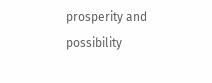prosperity and possibility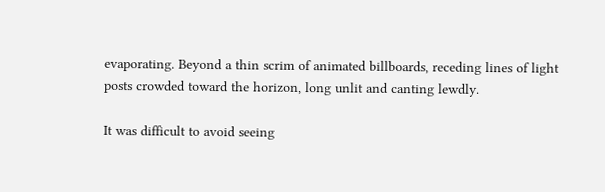evaporating. Beyond a thin scrim of animated billboards, receding lines of light posts crowded toward the horizon, long unlit and canting lewdly.

It was difficult to avoid seeing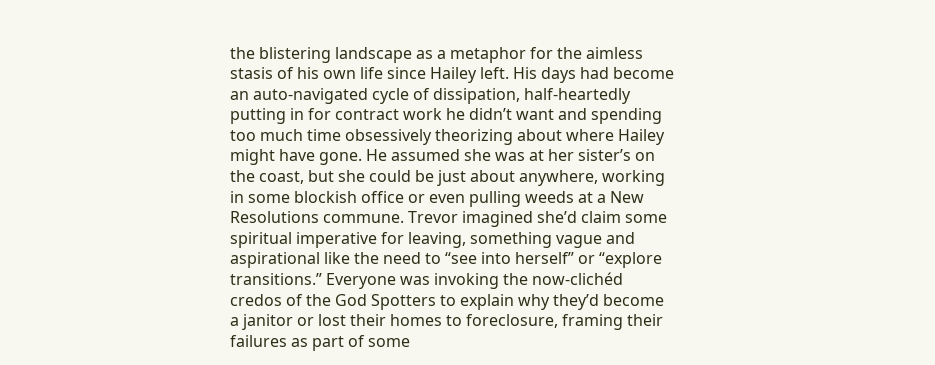the blistering landscape as a metaphor for the aimless stasis of his own life since Hailey left. His days had become an auto-navigated cycle of dissipation, half-heartedly putting in for contract work he didn’t want and spending too much time obsessively theorizing about where Hailey might have gone. He assumed she was at her sister’s on the coast, but she could be just about anywhere, working in some blockish office or even pulling weeds at a New Resolutions commune. Trevor imagined she’d claim some spiritual imperative for leaving, something vague and aspirational like the need to “see into herself” or “explore transitions.” Everyone was invoking the now-clichéd credos of the God Spotters to explain why they’d become a janitor or lost their homes to foreclosure, framing their failures as part of some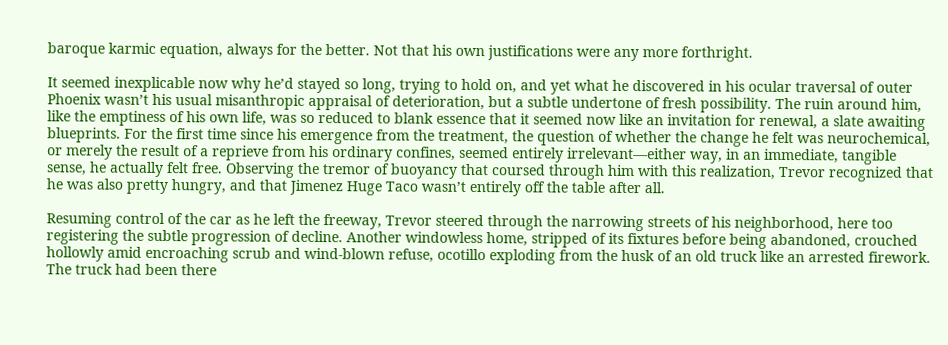baroque karmic equation, always for the better. Not that his own justifications were any more forthright.

It seemed inexplicable now why he’d stayed so long, trying to hold on, and yet what he discovered in his ocular traversal of outer Phoenix wasn’t his usual misanthropic appraisal of deterioration, but a subtle undertone of fresh possibility. The ruin around him, like the emptiness of his own life, was so reduced to blank essence that it seemed now like an invitation for renewal, a slate awaiting blueprints. For the first time since his emergence from the treatment, the question of whether the change he felt was neurochemical, or merely the result of a reprieve from his ordinary confines, seemed entirely irrelevant—either way, in an immediate, tangible sense, he actually felt free. Observing the tremor of buoyancy that coursed through him with this realization, Trevor recognized that he was also pretty hungry, and that Jimenez Huge Taco wasn’t entirely off the table after all.

Resuming control of the car as he left the freeway, Trevor steered through the narrowing streets of his neighborhood, here too registering the subtle progression of decline. Another windowless home, stripped of its fixtures before being abandoned, crouched hollowly amid encroaching scrub and wind-blown refuse, ocotillo exploding from the husk of an old truck like an arrested firework. The truck had been there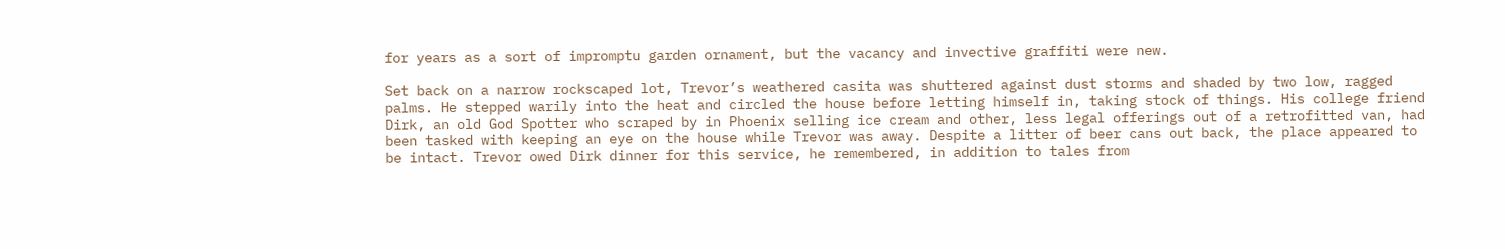for years as a sort of impromptu garden ornament, but the vacancy and invective graffiti were new.

Set back on a narrow rockscaped lot, Trevor’s weathered casita was shuttered against dust storms and shaded by two low, ragged palms. He stepped warily into the heat and circled the house before letting himself in, taking stock of things. His college friend Dirk, an old God Spotter who scraped by in Phoenix selling ice cream and other, less legal offerings out of a retrofitted van, had been tasked with keeping an eye on the house while Trevor was away. Despite a litter of beer cans out back, the place appeared to be intact. Trevor owed Dirk dinner for this service, he remembered, in addition to tales from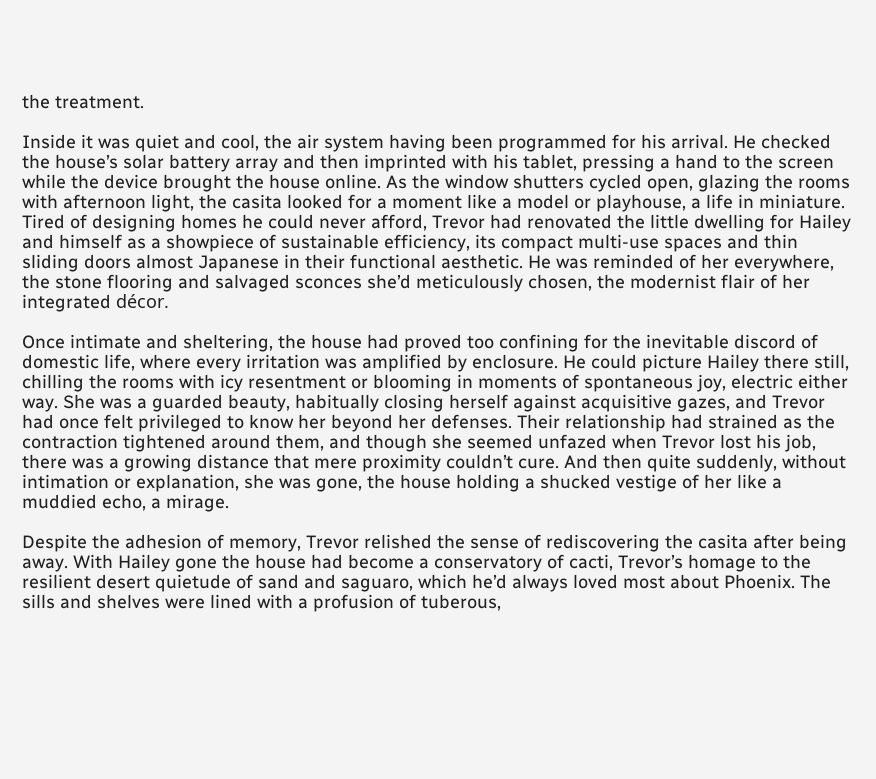the treatment.

Inside it was quiet and cool, the air system having been programmed for his arrival. He checked the house’s solar battery array and then imprinted with his tablet, pressing a hand to the screen while the device brought the house online. As the window shutters cycled open, glazing the rooms with afternoon light, the casita looked for a moment like a model or playhouse, a life in miniature. Tired of designing homes he could never afford, Trevor had renovated the little dwelling for Hailey and himself as a showpiece of sustainable efficiency, its compact multi-use spaces and thin sliding doors almost Japanese in their functional aesthetic. He was reminded of her everywhere, the stone flooring and salvaged sconces she’d meticulously chosen, the modernist flair of her integrated décor.

Once intimate and sheltering, the house had proved too confining for the inevitable discord of domestic life, where every irritation was amplified by enclosure. He could picture Hailey there still, chilling the rooms with icy resentment or blooming in moments of spontaneous joy, electric either way. She was a guarded beauty, habitually closing herself against acquisitive gazes, and Trevor had once felt privileged to know her beyond her defenses. Their relationship had strained as the contraction tightened around them, and though she seemed unfazed when Trevor lost his job, there was a growing distance that mere proximity couldn’t cure. And then quite suddenly, without intimation or explanation, she was gone, the house holding a shucked vestige of her like a muddied echo, a mirage.

Despite the adhesion of memory, Trevor relished the sense of rediscovering the casita after being away. With Hailey gone the house had become a conservatory of cacti, Trevor’s homage to the resilient desert quietude of sand and saguaro, which he’d always loved most about Phoenix. The sills and shelves were lined with a profusion of tuberous,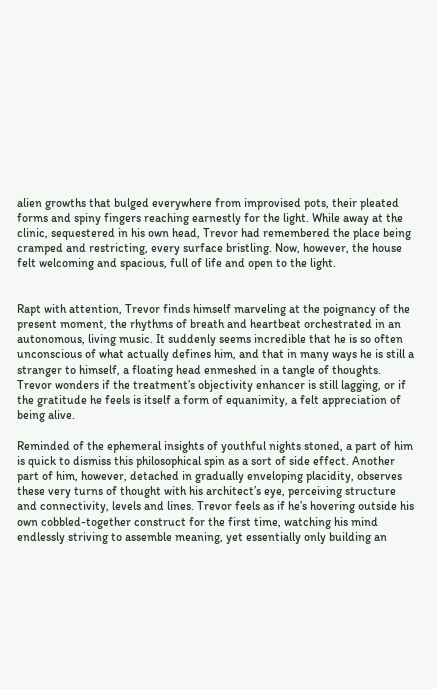alien growths that bulged everywhere from improvised pots, their pleated forms and spiny fingers reaching earnestly for the light. While away at the clinic, sequestered in his own head, Trevor had remembered the place being cramped and restricting, every surface bristling. Now, however, the house felt welcoming and spacious, full of life and open to the light.


Rapt with attention, Trevor finds himself marveling at the poignancy of the present moment, the rhythms of breath and heartbeat orchestrated in an autonomous, living music. It suddenly seems incredible that he is so often unconscious of what actually defines him, and that in many ways he is still a stranger to himself, a floating head enmeshed in a tangle of thoughts. Trevor wonders if the treatment’s objectivity enhancer is still lagging, or if the gratitude he feels is itself a form of equanimity, a felt appreciation of being alive.

Reminded of the ephemeral insights of youthful nights stoned, a part of him is quick to dismiss this philosophical spin as a sort of side effect. Another part of him, however, detached in gradually enveloping placidity, observes these very turns of thought with his architect’s eye, perceiving structure and connectivity, levels and lines. Trevor feels as if he’s hovering outside his own cobbled-together construct for the first time, watching his mind endlessly striving to assemble meaning, yet essentially only building an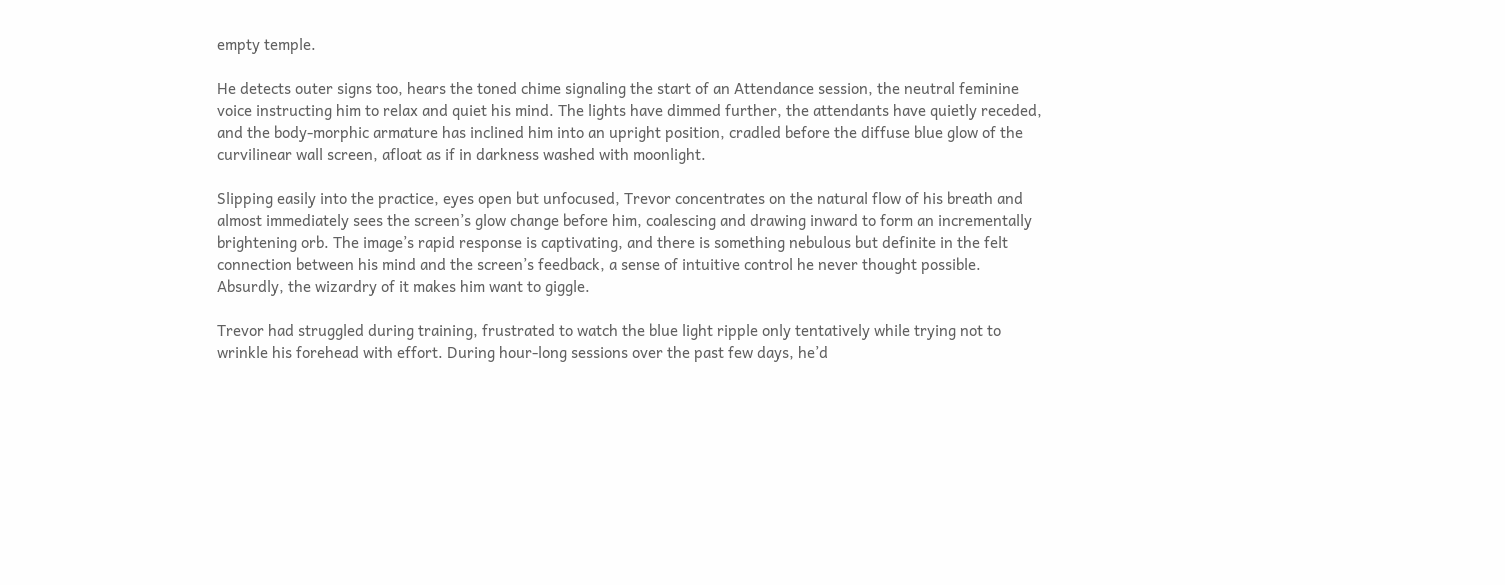empty temple.

He detects outer signs too, hears the toned chime signaling the start of an Attendance session, the neutral feminine voice instructing him to relax and quiet his mind. The lights have dimmed further, the attendants have quietly receded, and the body-morphic armature has inclined him into an upright position, cradled before the diffuse blue glow of the curvilinear wall screen, afloat as if in darkness washed with moonlight.

Slipping easily into the practice, eyes open but unfocused, Trevor concentrates on the natural flow of his breath and almost immediately sees the screen’s glow change before him, coalescing and drawing inward to form an incrementally brightening orb. The image’s rapid response is captivating, and there is something nebulous but definite in the felt connection between his mind and the screen’s feedback, a sense of intuitive control he never thought possible. Absurdly, the wizardry of it makes him want to giggle.

Trevor had struggled during training, frustrated to watch the blue light ripple only tentatively while trying not to wrinkle his forehead with effort. During hour-long sessions over the past few days, he’d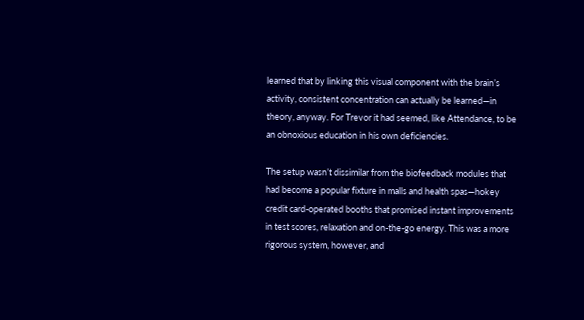learned that by linking this visual component with the brain’s activity, consistent concentration can actually be learned—in theory, anyway. For Trevor it had seemed, like Attendance, to be an obnoxious education in his own deficiencies.

The setup wasn’t dissimilar from the biofeedback modules that had become a popular fixture in malls and health spas—hokey credit card-operated booths that promised instant improvements in test scores, relaxation and on-the-go energy. This was a more rigorous system, however, and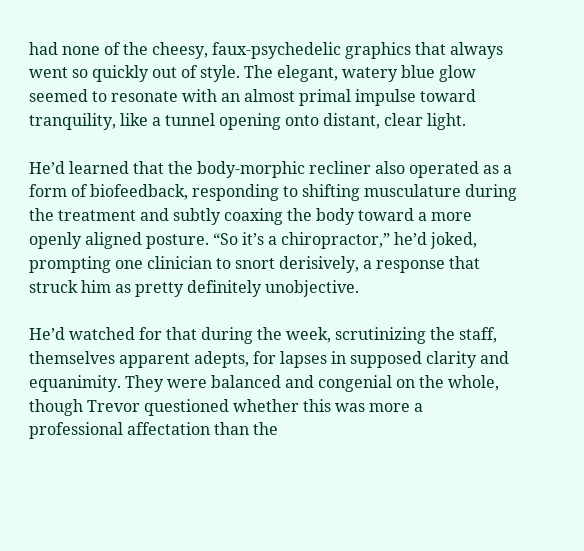had none of the cheesy, faux-psychedelic graphics that always went so quickly out of style. The elegant, watery blue glow seemed to resonate with an almost primal impulse toward tranquility, like a tunnel opening onto distant, clear light.

He’d learned that the body-morphic recliner also operated as a form of biofeedback, responding to shifting musculature during the treatment and subtly coaxing the body toward a more openly aligned posture. “So it’s a chiropractor,” he’d joked, prompting one clinician to snort derisively, a response that struck him as pretty definitely unobjective.

He’d watched for that during the week, scrutinizing the staff, themselves apparent adepts, for lapses in supposed clarity and equanimity. They were balanced and congenial on the whole, though Trevor questioned whether this was more a professional affectation than the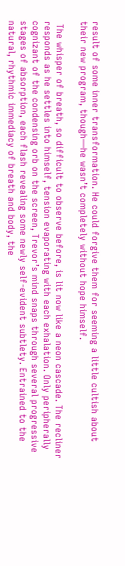result of some inner transformation. He could forgive them for seeming a little cultish about their new program, though—he wasn’t completely without hope himself.

 The whisper of breath, so difficult to observe before, is lit now like a neon cascade. The recliner responds as he settles into himself, tension evaporating with each exhalation. Only peripherally cognizant of the condensing orb on the screen, Trevor’s mind snaps through several progressive stages of absorption, each flash revealing some newly self-evident subtlety. Entrained to the natural, rhythmic immediacy of breath and body, the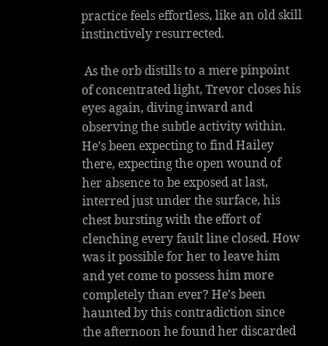practice feels effortless, like an old skill instinctively resurrected.

 As the orb distills to a mere pinpoint of concentrated light, Trevor closes his eyes again, diving inward and observing the subtle activity within. He’s been expecting to find Hailey there, expecting the open wound of her absence to be exposed at last, interred just under the surface, his chest bursting with the effort of clenching every fault line closed. How was it possible for her to leave him and yet come to possess him more completely than ever? He’s been haunted by this contradiction since the afternoon he found her discarded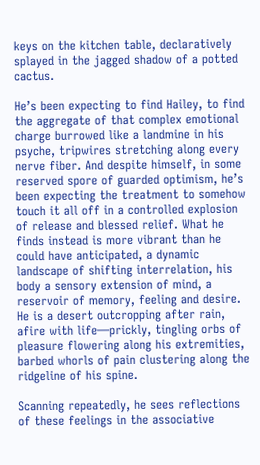keys on the kitchen table, declaratively splayed in the jagged shadow of a potted cactus.

He’s been expecting to find Hailey, to find the aggregate of that complex emotional charge burrowed like a landmine in his psyche, tripwires stretching along every nerve fiber. And despite himself, in some reserved spore of guarded optimism, he’s been expecting the treatment to somehow touch it all off in a controlled explosion of release and blessed relief. What he finds instead is more vibrant than he could have anticipated, a dynamic landscape of shifting interrelation, his body a sensory extension of mind, a reservoir of memory, feeling and desire. He is a desert outcropping after rain, afire with life—prickly, tingling orbs of pleasure flowering along his extremities, barbed whorls of pain clustering along the ridgeline of his spine.

Scanning repeatedly, he sees reflections of these feelings in the associative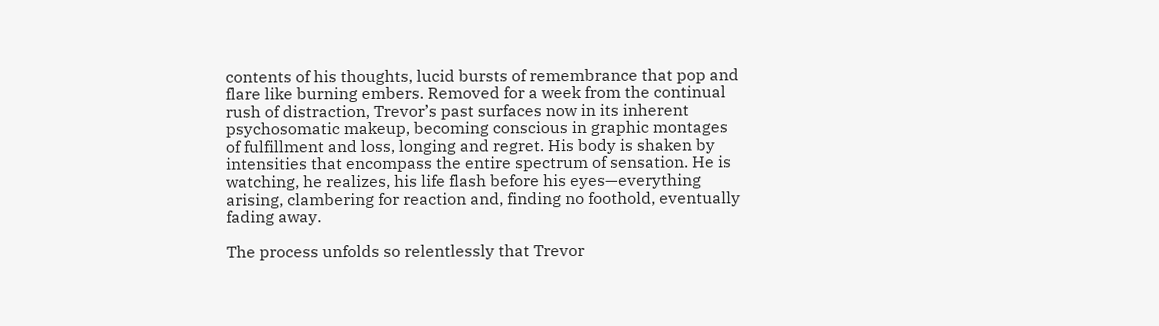contents of his thoughts, lucid bursts of remembrance that pop and flare like burning embers. Removed for a week from the continual rush of distraction, Trevor’s past surfaces now in its inherent psychosomatic makeup, becoming conscious in graphic montages of fulfillment and loss, longing and regret. His body is shaken by intensities that encompass the entire spectrum of sensation. He is watching, he realizes, his life flash before his eyes—everything arising, clambering for reaction and, finding no foothold, eventually fading away.

The process unfolds so relentlessly that Trevor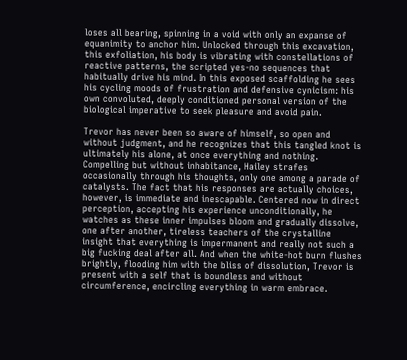loses all bearing, spinning in a void with only an expanse of equanimity to anchor him. Unlocked through this excavation, this exfoliation, his body is vibrating with constellations of reactive patterns, the scripted yes-no sequences that habitually drive his mind. In this exposed scaffolding he sees his cycling moods of frustration and defensive cynicism: his own convoluted, deeply conditioned personal version of the biological imperative to seek pleasure and avoid pain.

Trevor has never been so aware of himself, so open and without judgment, and he recognizes that this tangled knot is ultimately his alone, at once everything and nothing. Compelling but without inhabitance, Hailey strafes occasionally through his thoughts, only one among a parade of catalysts. The fact that his responses are actually choices, however, is immediate and inescapable. Centered now in direct perception, accepting his experience unconditionally, he watches as these inner impulses bloom and gradually dissolve, one after another, tireless teachers of the crystalline insight that everything is impermanent and really not such a big fucking deal after all. And when the white-hot burn flushes brightly, flooding him with the bliss of dissolution, Trevor is present with a self that is boundless and without circumference, encircling everything in warm embrace.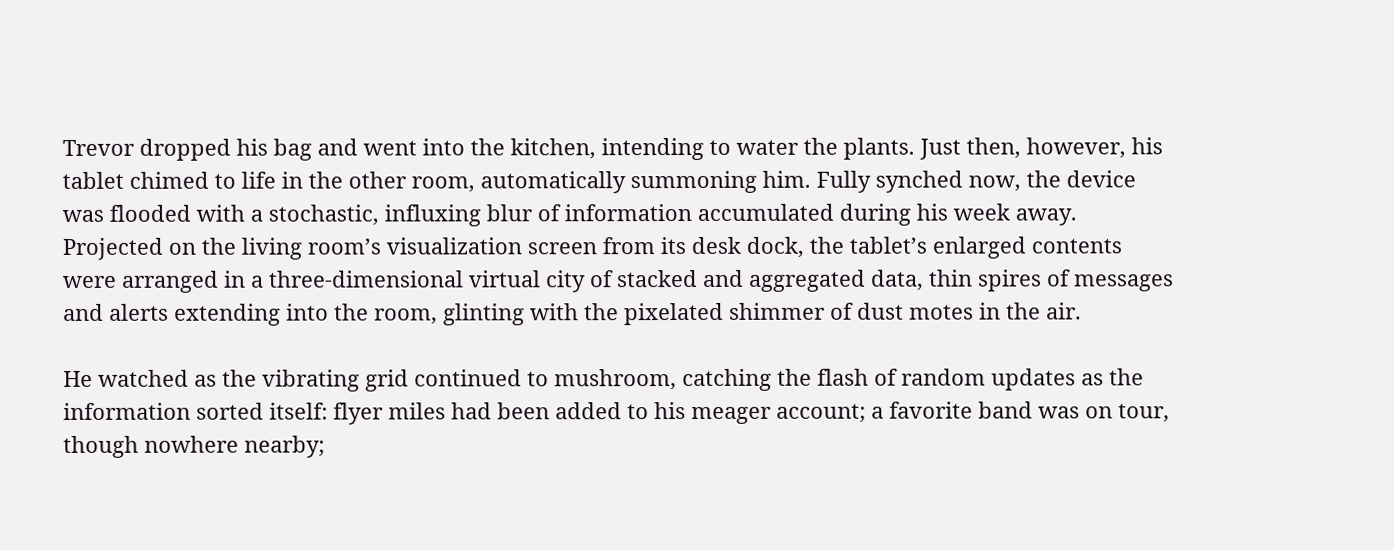Trevor dropped his bag and went into the kitchen, intending to water the plants. Just then, however, his tablet chimed to life in the other room, automatically summoning him. Fully synched now, the device was flooded with a stochastic, influxing blur of information accumulated during his week away. Projected on the living room’s visualization screen from its desk dock, the tablet’s enlarged contents were arranged in a three-dimensional virtual city of stacked and aggregated data, thin spires of messages and alerts extending into the room, glinting with the pixelated shimmer of dust motes in the air.

He watched as the vibrating grid continued to mushroom, catching the flash of random updates as the information sorted itself: flyer miles had been added to his meager account; a favorite band was on tour, though nowhere nearby;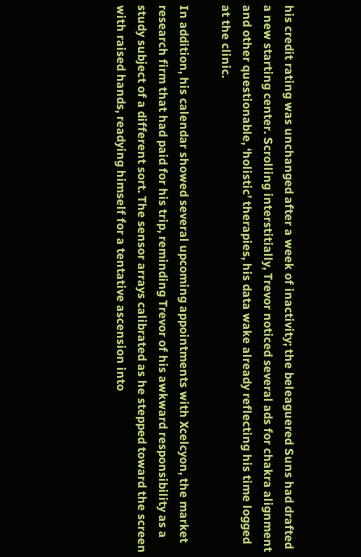his credit rating was unchanged after a week of inactivity; the beleaguered Suns had drafted a new starting center. Scrolling interstitially, Trevor noticed several ads for chakra alignment and other questionable, ‘holistic’ therapies, his data wake already reflecting his time logged at the clinic.

In addition, his calendar showed several upcoming appointments with Xcelcyon, the market research firm that had paid for his trip, reminding Trevor of his awkward responsibility as a study subject of a different sort. The sensor arrays calibrated as he stepped toward the screen with raised hands, readying himself for a tentative ascension into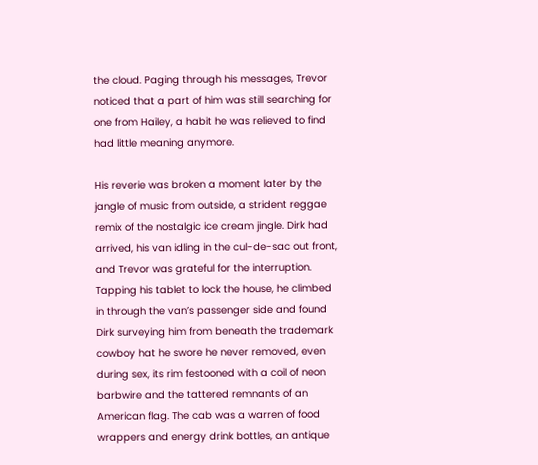the cloud. Paging through his messages, Trevor noticed that a part of him was still searching for one from Hailey, a habit he was relieved to find had little meaning anymore.

His reverie was broken a moment later by the jangle of music from outside, a strident reggae remix of the nostalgic ice cream jingle. Dirk had arrived, his van idling in the cul-de-sac out front, and Trevor was grateful for the interruption. Tapping his tablet to lock the house, he climbed in through the van’s passenger side and found Dirk surveying him from beneath the trademark cowboy hat he swore he never removed, even during sex, its rim festooned with a coil of neon barbwire and the tattered remnants of an American flag. The cab was a warren of food wrappers and energy drink bottles, an antique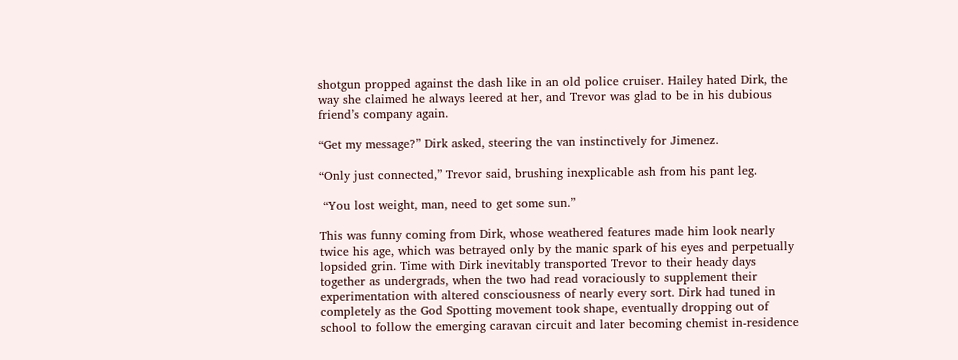shotgun propped against the dash like in an old police cruiser. Hailey hated Dirk, the way she claimed he always leered at her, and Trevor was glad to be in his dubious friend’s company again.

“Get my message?” Dirk asked, steering the van instinctively for Jimenez.

“Only just connected,” Trevor said, brushing inexplicable ash from his pant leg.

 “You lost weight, man, need to get some sun.”

This was funny coming from Dirk, whose weathered features made him look nearly twice his age, which was betrayed only by the manic spark of his eyes and perpetually lopsided grin. Time with Dirk inevitably transported Trevor to their heady days together as undergrads, when the two had read voraciously to supplement their experimentation with altered consciousness of nearly every sort. Dirk had tuned in completely as the God Spotting movement took shape, eventually dropping out of school to follow the emerging caravan circuit and later becoming chemist in-residence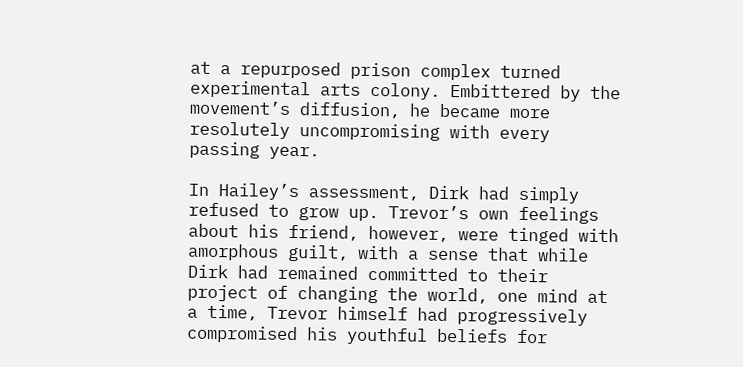at a repurposed prison complex turned experimental arts colony. Embittered by the movement’s diffusion, he became more resolutely uncompromising with every passing year.

In Hailey’s assessment, Dirk had simply refused to grow up. Trevor’s own feelings about his friend, however, were tinged with amorphous guilt, with a sense that while Dirk had remained committed to their project of changing the world, one mind at a time, Trevor himself had progressively compromised his youthful beliefs for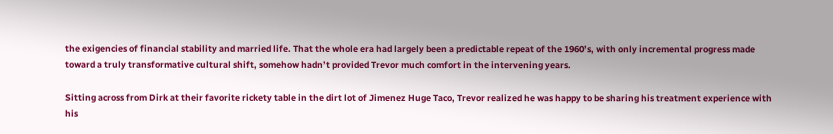the exigencies of financial stability and married life. That the whole era had largely been a predictable repeat of the 1960’s, with only incremental progress made toward a truly transformative cultural shift, somehow hadn’t provided Trevor much comfort in the intervening years.

Sitting across from Dirk at their favorite rickety table in the dirt lot of Jimenez Huge Taco, Trevor realized he was happy to be sharing his treatment experience with his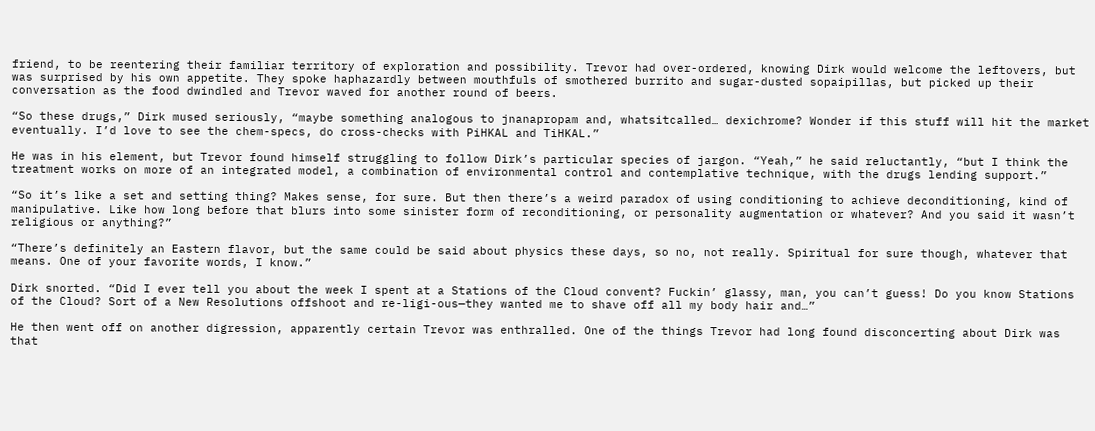friend, to be reentering their familiar territory of exploration and possibility. Trevor had over-ordered, knowing Dirk would welcome the leftovers, but was surprised by his own appetite. They spoke haphazardly between mouthfuls of smothered burrito and sugar-dusted sopaipillas, but picked up their conversation as the food dwindled and Trevor waved for another round of beers.

“So these drugs,” Dirk mused seriously, “maybe something analogous to jnanapropam and, whatsitcalled… dexichrome? Wonder if this stuff will hit the market eventually. I’d love to see the chem-specs, do cross-checks with PiHKAL and TiHKAL.”

He was in his element, but Trevor found himself struggling to follow Dirk’s particular species of jargon. “Yeah,” he said reluctantly, “but I think the treatment works on more of an integrated model, a combination of environmental control and contemplative technique, with the drugs lending support.”

“So it’s like a set and setting thing? Makes sense, for sure. But then there’s a weird paradox of using conditioning to achieve deconditioning, kind of manipulative. Like how long before that blurs into some sinister form of reconditioning, or personality augmentation or whatever? And you said it wasn’t religious or anything?”

“There’s definitely an Eastern flavor, but the same could be said about physics these days, so no, not really. Spiritual for sure though, whatever that means. One of your favorite words, I know.”

Dirk snorted. “Did I ever tell you about the week I spent at a Stations of the Cloud convent? Fuckin’ glassy, man, you can’t guess! Do you know Stations of the Cloud? Sort of a New Resolutions offshoot and re-ligi-ous—they wanted me to shave off all my body hair and…”

He then went off on another digression, apparently certain Trevor was enthralled. One of the things Trevor had long found disconcerting about Dirk was that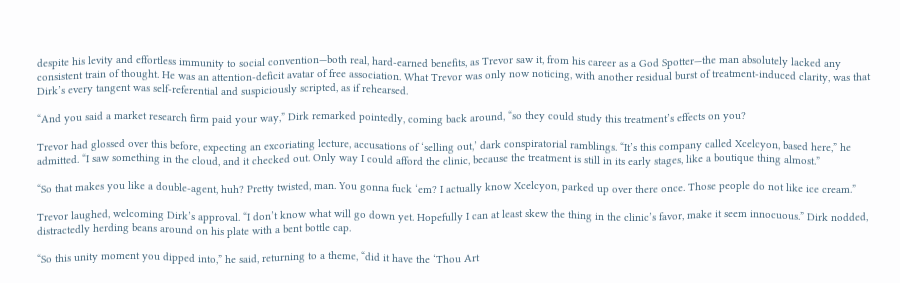despite his levity and effortless immunity to social convention—both real, hard-earned benefits, as Trevor saw it, from his career as a God Spotter—the man absolutely lacked any consistent train of thought. He was an attention-deficit avatar of free association. What Trevor was only now noticing, with another residual burst of treatment-induced clarity, was that Dirk’s every tangent was self-referential and suspiciously scripted, as if rehearsed.

“And you said a market research firm paid your way,” Dirk remarked pointedly, coming back around, “so they could study this treatment’s effects on you?

Trevor had glossed over this before, expecting an excoriating lecture, accusations of ‘selling out,’ dark conspiratorial ramblings. “It’s this company called Xcelcyon, based here,” he admitted. “I saw something in the cloud, and it checked out. Only way I could afford the clinic, because the treatment is still in its early stages, like a boutique thing almost.”

“So that makes you like a double-agent, huh? Pretty twisted, man. You gonna fuck ‘em? I actually know Xcelcyon, parked up over there once. Those people do not like ice cream.”

Trevor laughed, welcoming Dirk’s approval. “I don’t know what will go down yet. Hopefully I can at least skew the thing in the clinic’s favor, make it seem innocuous.” Dirk nodded, distractedly herding beans around on his plate with a bent bottle cap.

“So this unity moment you dipped into,” he said, returning to a theme, “did it have the ‘Thou Art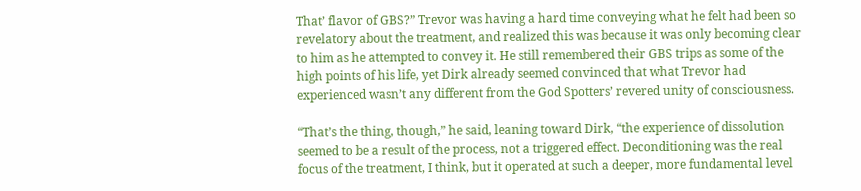That’ flavor of GBS?” Trevor was having a hard time conveying what he felt had been so revelatory about the treatment, and realized this was because it was only becoming clear to him as he attempted to convey it. He still remembered their GBS trips as some of the high points of his life, yet Dirk already seemed convinced that what Trevor had experienced wasn’t any different from the God Spotters’ revered unity of consciousness.

“That’s the thing, though,” he said, leaning toward Dirk, “the experience of dissolution seemed to be a result of the process, not a triggered effect. Deconditioning was the real focus of the treatment, I think, but it operated at such a deeper, more fundamental level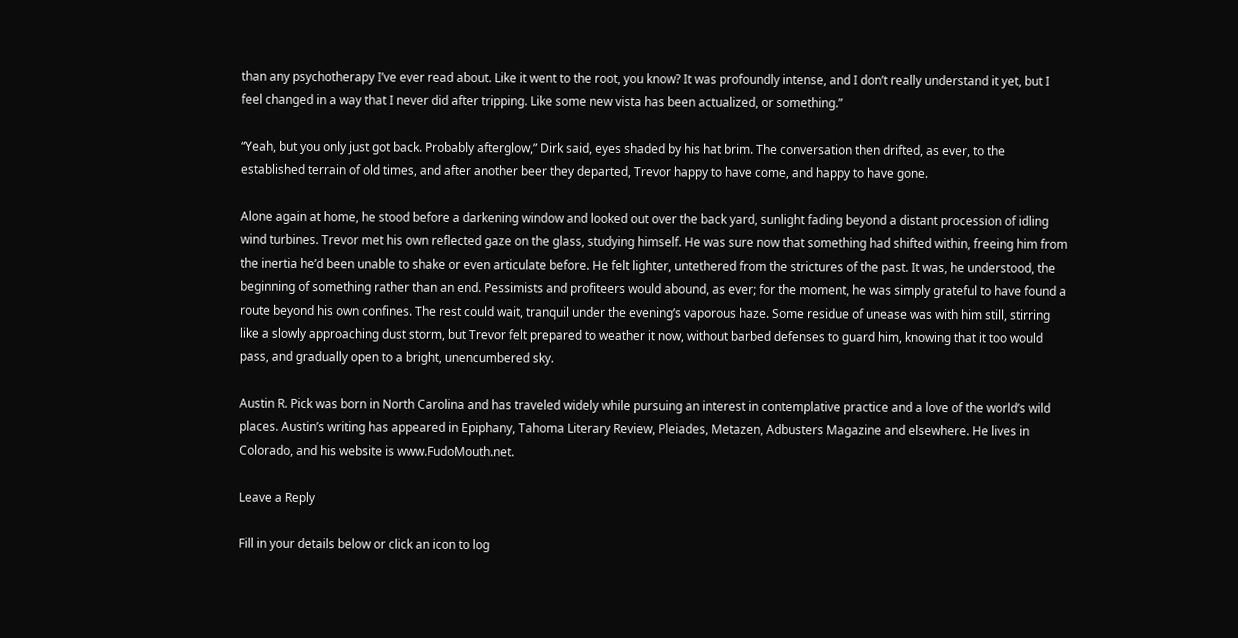than any psychotherapy I’ve ever read about. Like it went to the root, you know? It was profoundly intense, and I don’t really understand it yet, but I feel changed in a way that I never did after tripping. Like some new vista has been actualized, or something.”

“Yeah, but you only just got back. Probably afterglow,” Dirk said, eyes shaded by his hat brim. The conversation then drifted, as ever, to the established terrain of old times, and after another beer they departed, Trevor happy to have come, and happy to have gone.

Alone again at home, he stood before a darkening window and looked out over the back yard, sunlight fading beyond a distant procession of idling wind turbines. Trevor met his own reflected gaze on the glass, studying himself. He was sure now that something had shifted within, freeing him from the inertia he’d been unable to shake or even articulate before. He felt lighter, untethered from the strictures of the past. It was, he understood, the beginning of something rather than an end. Pessimists and profiteers would abound, as ever; for the moment, he was simply grateful to have found a route beyond his own confines. The rest could wait, tranquil under the evening’s vaporous haze. Some residue of unease was with him still, stirring like a slowly approaching dust storm, but Trevor felt prepared to weather it now, without barbed defenses to guard him, knowing that it too would pass, and gradually open to a bright, unencumbered sky.

Austin R. Pick was born in North Carolina and has traveled widely while pursuing an interest in contemplative practice and a love of the world’s wild places. Austin’s writing has appeared in Epiphany, Tahoma Literary Review, Pleiades, Metazen, Adbusters Magazine and elsewhere. He lives in Colorado, and his website is www.FudoMouth.net.

Leave a Reply

Fill in your details below or click an icon to log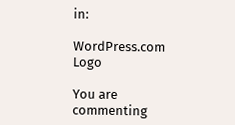in:

WordPress.com Logo

You are commenting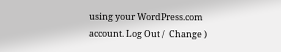using your WordPress.com account. Log Out /  Change )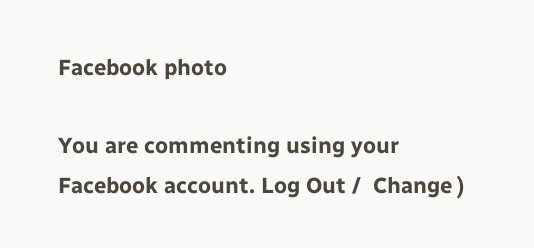Facebook photo

You are commenting using your Facebook account. Log Out /  Change )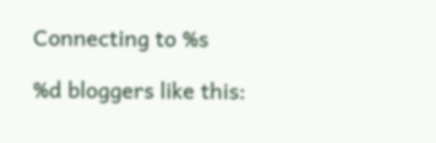Connecting to %s

%d bloggers like this: